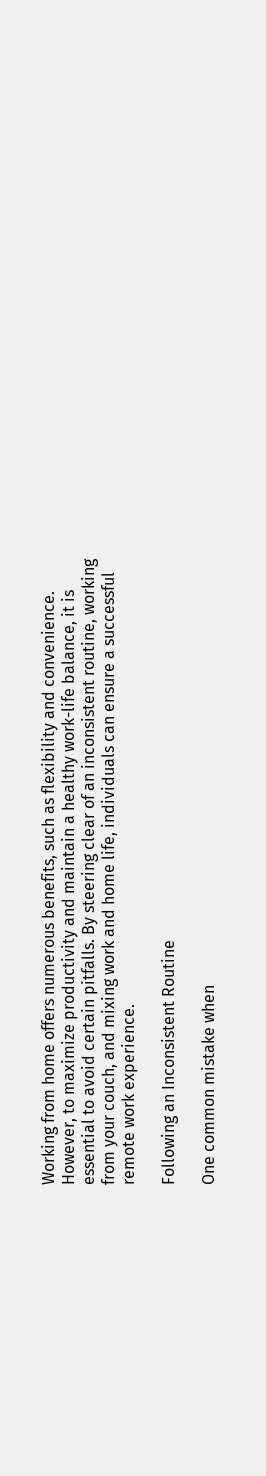Working from home offers numerous benefits, such as flexibility and convenience. However, to maximize productivity and maintain a healthy work-life balance, it is essential to avoid certain pitfalls. By steering clear of an inconsistent routine, working from your couch, and mixing work and home life, individuals can ensure a successful remote work experience.

Following an Inconsistent Routine

One common mistake when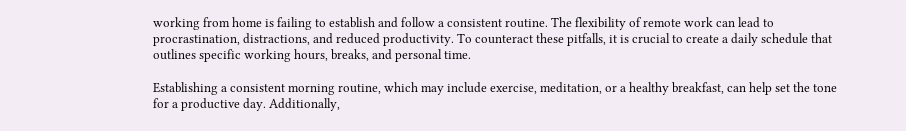working from home is failing to establish and follow a consistent routine. The flexibility of remote work can lead to procrastination, distractions, and reduced productivity. To counteract these pitfalls, it is crucial to create a daily schedule that outlines specific working hours, breaks, and personal time.

Establishing a consistent morning routine, which may include exercise, meditation, or a healthy breakfast, can help set the tone for a productive day. Additionally,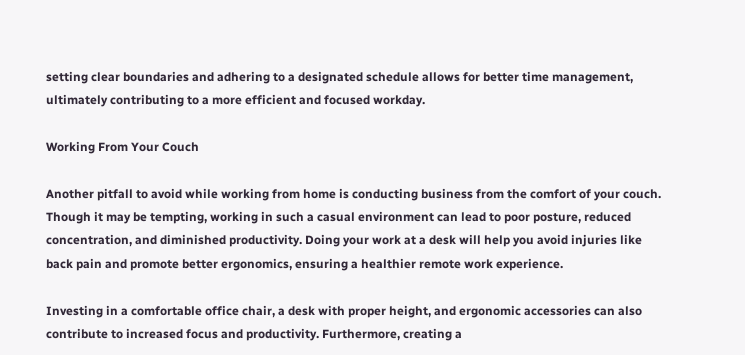setting clear boundaries and adhering to a designated schedule allows for better time management, ultimately contributing to a more efficient and focused workday.

Working From Your Couch

Another pitfall to avoid while working from home is conducting business from the comfort of your couch. Though it may be tempting, working in such a casual environment can lead to poor posture, reduced concentration, and diminished productivity. Doing your work at a desk will help you avoid injuries like back pain and promote better ergonomics, ensuring a healthier remote work experience.

Investing in a comfortable office chair, a desk with proper height, and ergonomic accessories can also contribute to increased focus and productivity. Furthermore, creating a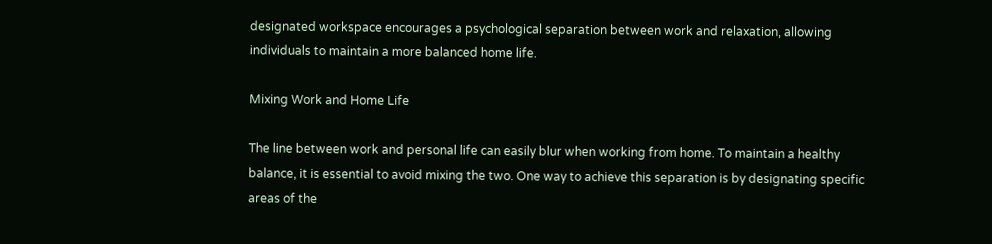designated workspace encourages a psychological separation between work and relaxation, allowing individuals to maintain a more balanced home life.

Mixing Work and Home Life

The line between work and personal life can easily blur when working from home. To maintain a healthy balance, it is essential to avoid mixing the two. One way to achieve this separation is by designating specific areas of the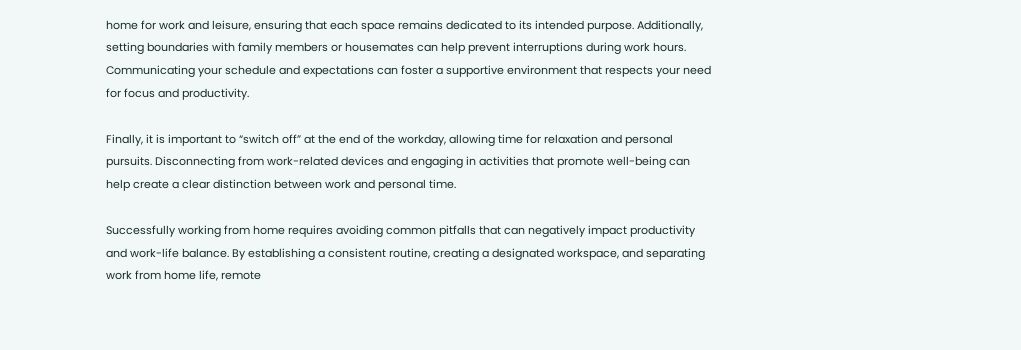home for work and leisure, ensuring that each space remains dedicated to its intended purpose. Additionally, setting boundaries with family members or housemates can help prevent interruptions during work hours. Communicating your schedule and expectations can foster a supportive environment that respects your need for focus and productivity.

Finally, it is important to “switch off” at the end of the workday, allowing time for relaxation and personal pursuits. Disconnecting from work-related devices and engaging in activities that promote well-being can help create a clear distinction between work and personal time.

Successfully working from home requires avoiding common pitfalls that can negatively impact productivity and work-life balance. By establishing a consistent routine, creating a designated workspace, and separating work from home life, remote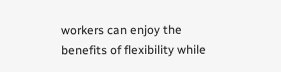workers can enjoy the benefits of flexibility while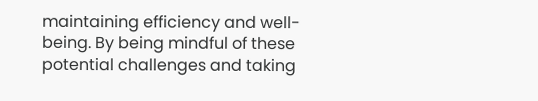maintaining efficiency and well-being. By being mindful of these potential challenges and taking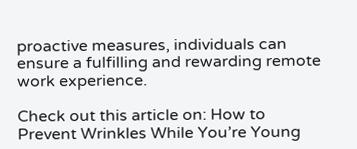proactive measures, individuals can ensure a fulfilling and rewarding remote work experience.

Check out this article on: How to Prevent Wrinkles While You’re Young